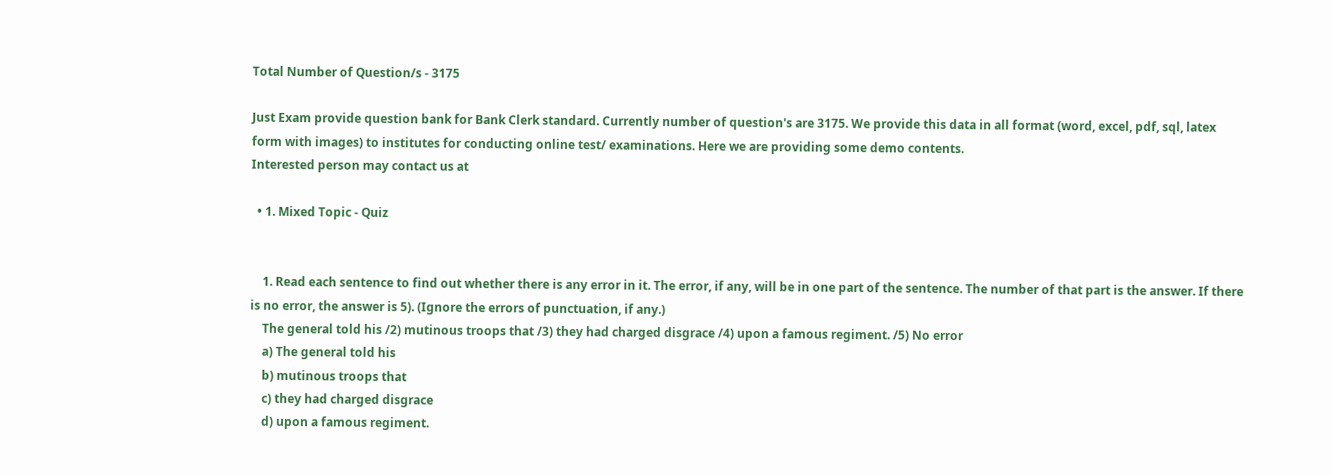Total Number of Question/s - 3175

Just Exam provide question bank for Bank Clerk standard. Currently number of question's are 3175. We provide this data in all format (word, excel, pdf, sql, latex form with images) to institutes for conducting online test/ examinations. Here we are providing some demo contents.
Interested person may contact us at

  • 1. Mixed Topic - Quiz


    1. Read each sentence to find out whether there is any error in it. The error, if any, will be in one part of the sentence. The number of that part is the answer. If there is no error, the answer is 5). (Ignore the errors of punctuation, if any.)
    The general told his /2) mutinous troops that /3) they had charged disgrace /4) upon a famous regiment. /5) No error
    a) The general told his
    b) mutinous troops that
    c) they had charged disgrace
    d) upon a famous regiment.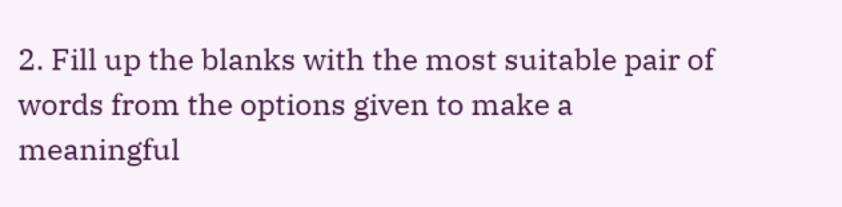2. Fill up the blanks with the most suitable pair of words from the options given to make a meaningful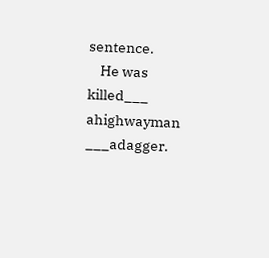sentence.
    He was killed___ ahighwayman ___adagger.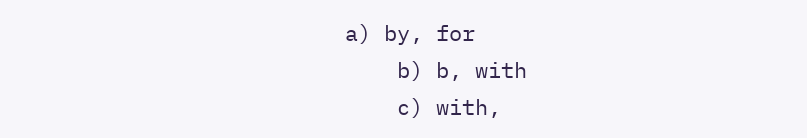a) by, for
    b) b, with
    c) with,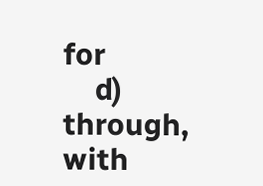for
    d) through, with